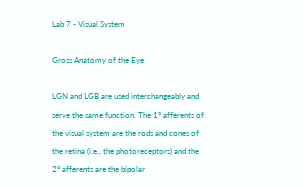Lab 7 - Visual System

Gross Anatomy of the Eye

LGN and LGB are used interchangeably and serve the same function. The 1° afferents of the visual system are the rods and cones of the retina (i.e., the photoreceptors) and the 2° afferents are the bipolar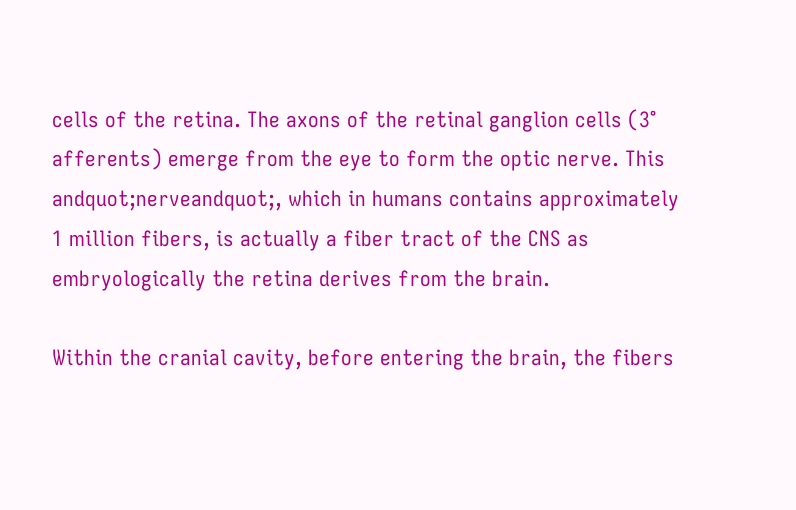cells of the retina. The axons of the retinal ganglion cells (3° afferents) emerge from the eye to form the optic nerve. This andquot;nerveandquot;, which in humans contains approximately 1 million fibers, is actually a fiber tract of the CNS as embryologically the retina derives from the brain.

Within the cranial cavity, before entering the brain, the fibers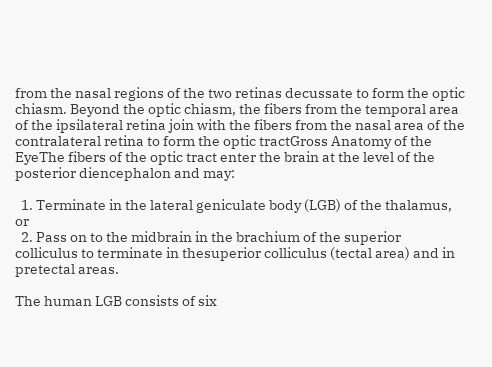from the nasal regions of the two retinas decussate to form the optic chiasm. Beyond the optic chiasm, the fibers from the temporal area of the ipsilateral retina join with the fibers from the nasal area of the contralateral retina to form the optic tractGross Anatomy of the EyeThe fibers of the optic tract enter the brain at the level of the posterior diencephalon and may:

  1. Terminate in the lateral geniculate body (LGB) of the thalamus, or
  2. Pass on to the midbrain in the brachium of the superior colliculus to terminate in thesuperior colliculus (tectal area) and in pretectal areas.

The human LGB consists of six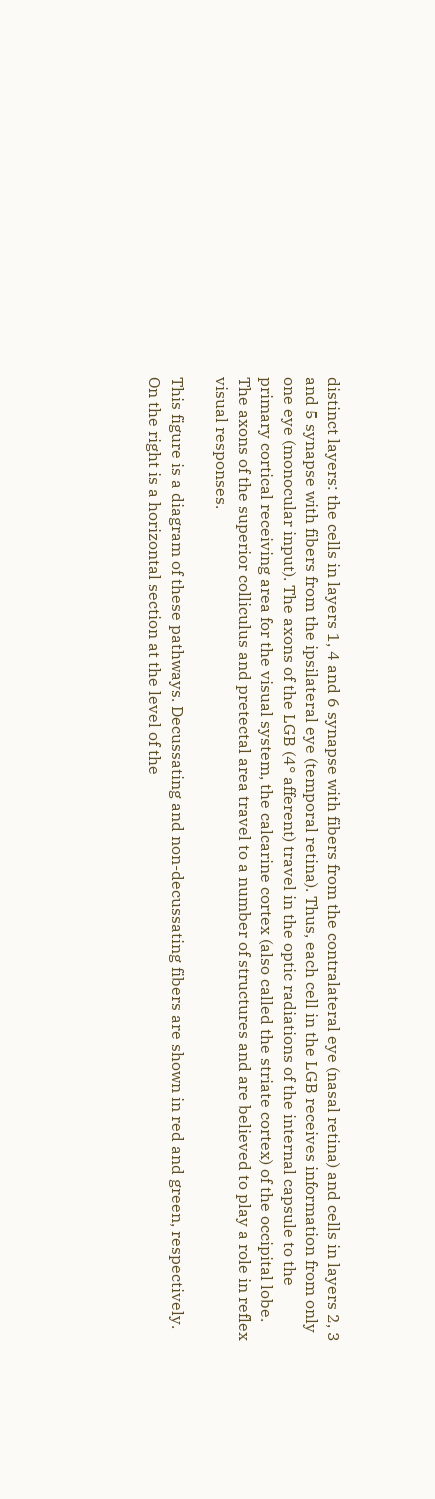distinct layers: the cells in layers 1, 4 and 6 synapse with fibers from the contralateral eye (nasal retina) and cells in layers 2, 3 and 5 synapse with fibers from the ipsilateral eye (temporal retina). Thus, each cell in the LGB receives information from only one eye (monocular input). The axons of the LGB (4° afferent) travel in the optic radiations of the internal capsule to the primary cortical receiving area for the visual system, the calcarine cortex (also called the striate cortex) of the occipital lobe. The axons of the superior colliculus and pretectal area travel to a number of structures and are believed to play a role in reflex visual responses.

This figure is a diagram of these pathways. Decussating and non-decussating fibers are shown in red and green, respectively. On the right is a horizontal section at the level of the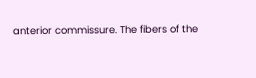anterior commissure. The fibers of the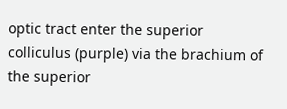optic tract enter the superior colliculus (purple) via the brachium of the superior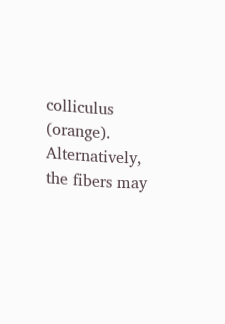colliculus (orange). Alternatively, the fibers may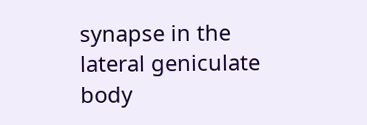synapse in the lateral geniculate body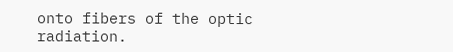onto fibers of the optic radiation.